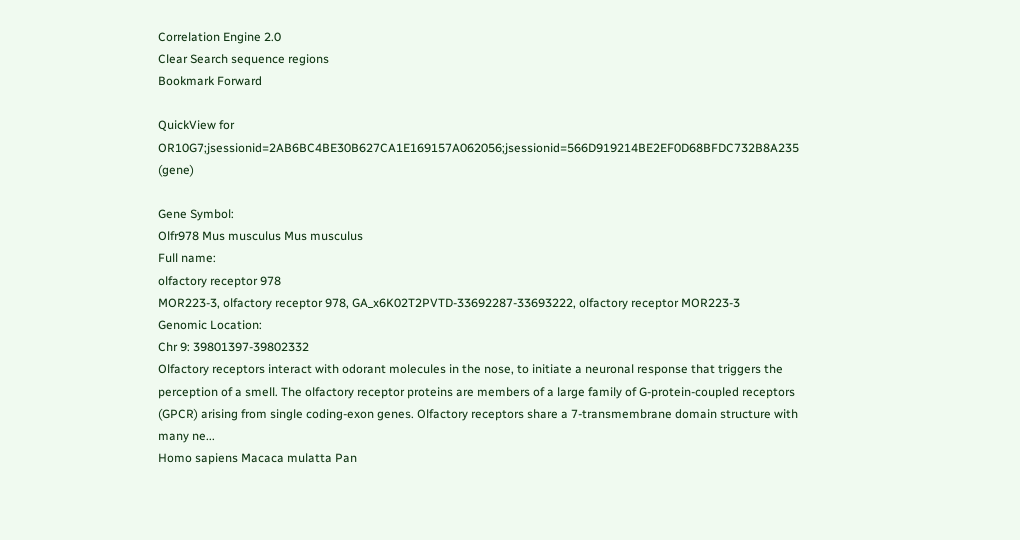Correlation Engine 2.0
Clear Search sequence regions
Bookmark Forward

QuickView for OR10G7;jsessionid=2AB6BC4BE30B627CA1E169157A062056;jsessionid=566D919214BE2EF0D68BFDC732B8A235 (gene)

Gene Symbol:
Olfr978 Mus musculus Mus musculus
Full name:
olfactory receptor 978
MOR223-3, olfactory receptor 978, GA_x6K02T2PVTD-33692287-33693222, olfactory receptor MOR223-3
Genomic Location:
Chr 9: 39801397-39802332
Olfactory receptors interact with odorant molecules in the nose, to initiate a neuronal response that triggers the perception of a smell. The olfactory receptor proteins are members of a large family of G-protein-coupled receptors (GPCR) arising from single coding-exon genes. Olfactory receptors share a 7-transmembrane domain structure with many ne...
Homo sapiens Macaca mulatta Pan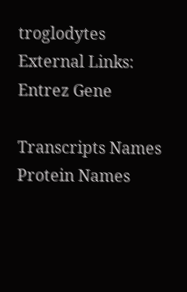troglodytes
External Links:
Entrez Gene

Transcripts Names
Protein Names